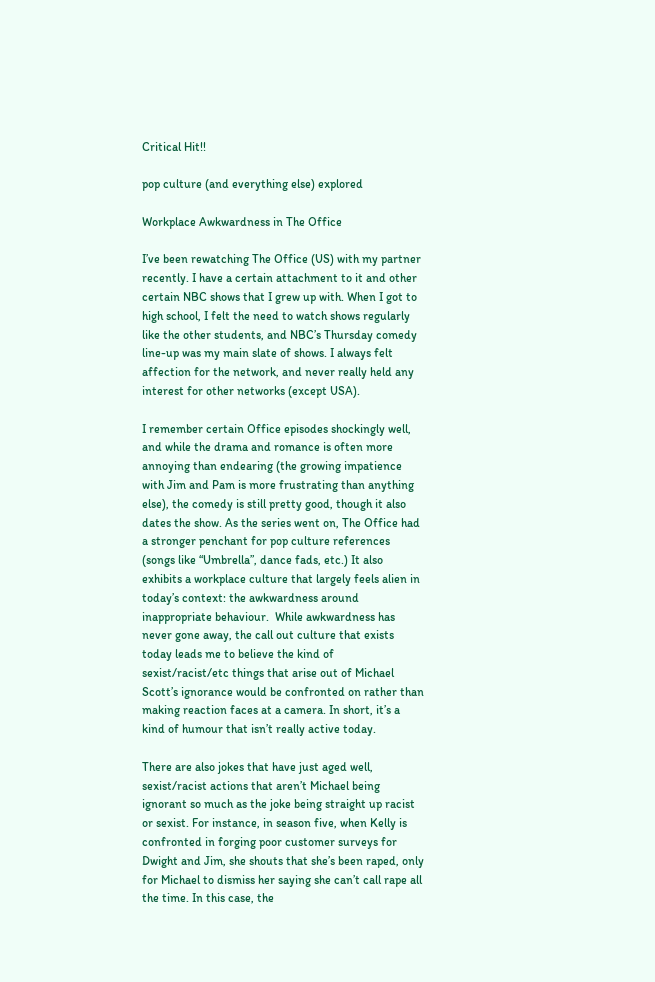Critical Hit!!

pop culture (and everything else) explored

Workplace Awkwardness in The Office

I’ve been rewatching The Office (US) with my partner recently. I have a certain attachment to it and other certain NBC shows that I grew up with. When I got to high school, I felt the need to watch shows regularly like the other students, and NBC’s Thursday comedy line-up was my main slate of shows. I always felt affection for the network, and never really held any interest for other networks (except USA).

I remember certain Office episodes shockingly well, and while the drama and romance is often more annoying than endearing (the growing impatience with Jim and Pam is more frustrating than anything else), the comedy is still pretty good, though it also dates the show. As the series went on, The Office had a stronger penchant for pop culture references (songs like “Umbrella”, dance fads, etc.) It also exhibits a workplace culture that largely feels alien in today’s context: the awkwardness around inappropriate behaviour.  While awkwardness has never gone away, the call out culture that exists today leads me to believe the kind of  sexist/racist/etc things that arise out of Michael Scott’s ignorance would be confronted on rather than making reaction faces at a camera. In short, it’s a kind of humour that isn’t really active today.

There are also jokes that have just aged well, sexist/racist actions that aren’t Michael being ignorant so much as the joke being straight up racist or sexist. For instance, in season five, when Kelly is confronted in forging poor customer surveys for Dwight and Jim, she shouts that she’s been raped, only for Michael to dismiss her saying she can’t call rape all the time. In this case, the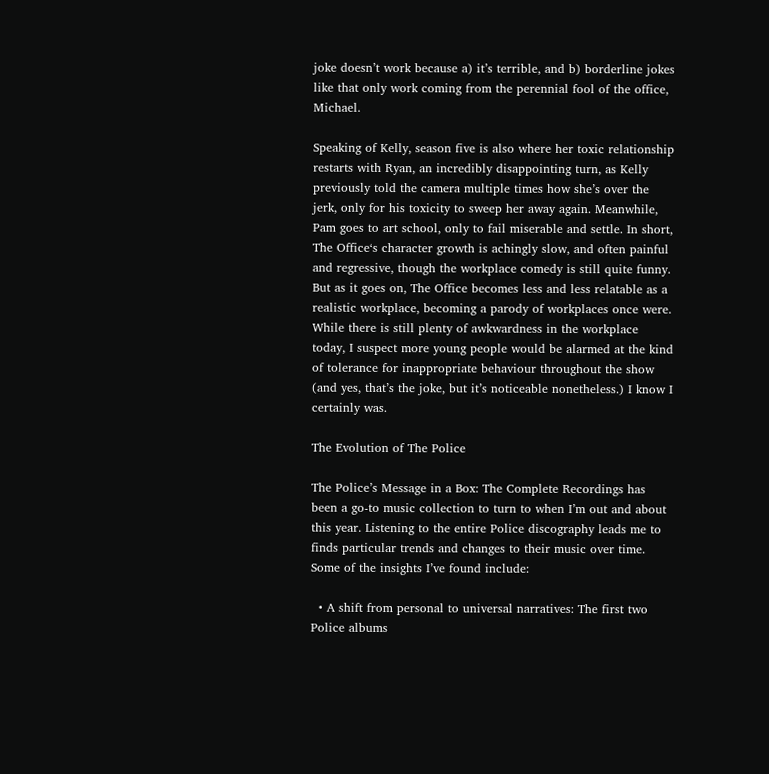joke doesn’t work because a) it’s terrible, and b) borderline jokes like that only work coming from the perennial fool of the office, Michael.

Speaking of Kelly, season five is also where her toxic relationship restarts with Ryan, an incredibly disappointing turn, as Kelly previously told the camera multiple times how she’s over the jerk, only for his toxicity to sweep her away again. Meanwhile, Pam goes to art school, only to fail miserable and settle. In short, The Office‘s character growth is achingly slow, and often painful and regressive, though the workplace comedy is still quite funny. But as it goes on, The Office becomes less and less relatable as a realistic workplace, becoming a parody of workplaces once were. While there is still plenty of awkwardness in the workplace today, I suspect more young people would be alarmed at the kind of tolerance for inappropriate behaviour throughout the show (and yes, that’s the joke, but it’s noticeable nonetheless.) I know I certainly was.

The Evolution of The Police

The Police’s Message in a Box: The Complete Recordings has been a go-to music collection to turn to when I’m out and about this year. Listening to the entire Police discography leads me to finds particular trends and changes to their music over time. Some of the insights I’ve found include:

  • A shift from personal to universal narratives: The first two Police albums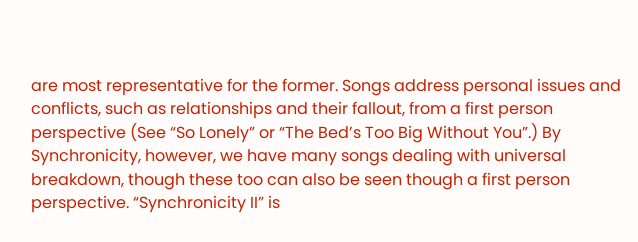are most representative for the former. Songs address personal issues and conflicts, such as relationships and their fallout, from a first person perspective (See “So Lonely” or “The Bed’s Too Big Without You”.) By Synchronicity, however, we have many songs dealing with universal breakdown, though these too can also be seen though a first person perspective. “Synchronicity II” is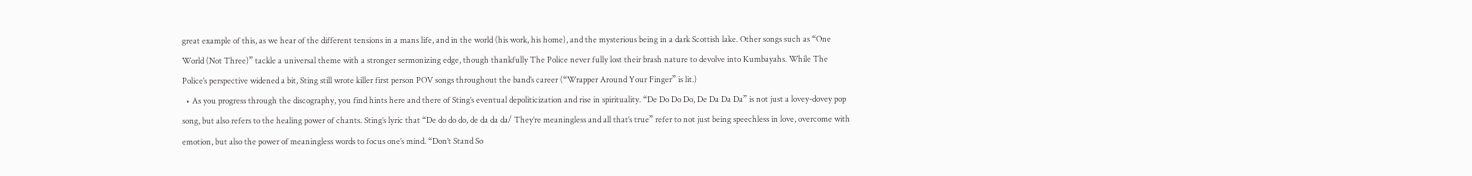great example of this, as we hear of the different tensions in a mans life, and in the world (his work, his home), and the mysterious being in a dark Scottish lake. Other songs such as “One World (Not Three)” tackle a universal theme with a stronger sermonizing edge, though thankfully The Police never fully lost their brash nature to devolve into Kumbayahs. While The Police’s perspective widened a bit, Sting still wrote killer first person POV songs throughout the band’s career (“Wrapper Around Your Finger” is lit.)
  • As you progress through the discography, you find hints here and there of Sting’s eventual depoliticization and rise in spirituality. “De Do Do Do, De Da Da Da” is not just a lovey-dovey pop song, but also refers to the healing power of chants. Sting’s lyric that “De do do do, de da da da/ They’re meaningless and all that’s true” refer to not just being speechless in love, overcome with emotion, but also the power of meaningless words to focus one’s mind. “Don’t Stand So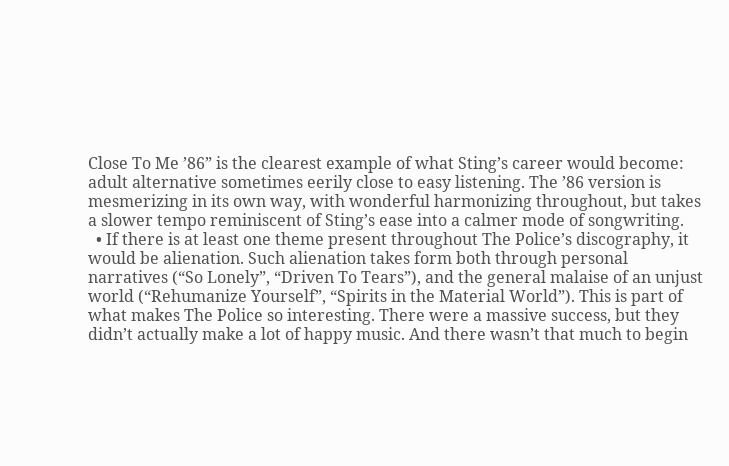Close To Me ’86” is the clearest example of what Sting’s career would become: adult alternative sometimes eerily close to easy listening. The ’86 version is mesmerizing in its own way, with wonderful harmonizing throughout, but takes a slower tempo reminiscent of Sting’s ease into a calmer mode of songwriting.
  • If there is at least one theme present throughout The Police’s discography, it would be alienation. Such alienation takes form both through personal narratives (“So Lonely”, “Driven To Tears”), and the general malaise of an unjust world (“Rehumanize Yourself”, “Spirits in the Material World”). This is part of what makes The Police so interesting. There were a massive success, but they didn’t actually make a lot of happy music. And there wasn’t that much to begin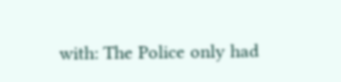with: The Police only had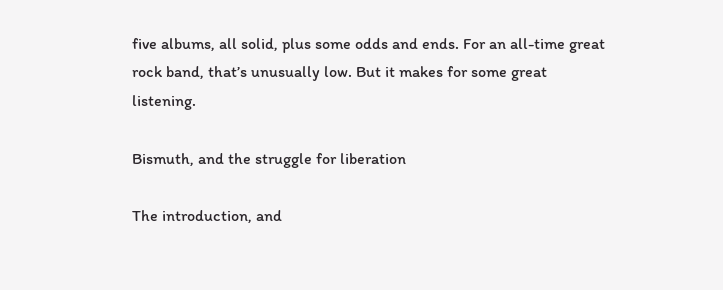five albums, all solid, plus some odds and ends. For an all-time great rock band, that’s unusually low. But it makes for some great listening.

Bismuth, and the struggle for liberation

The introduction, and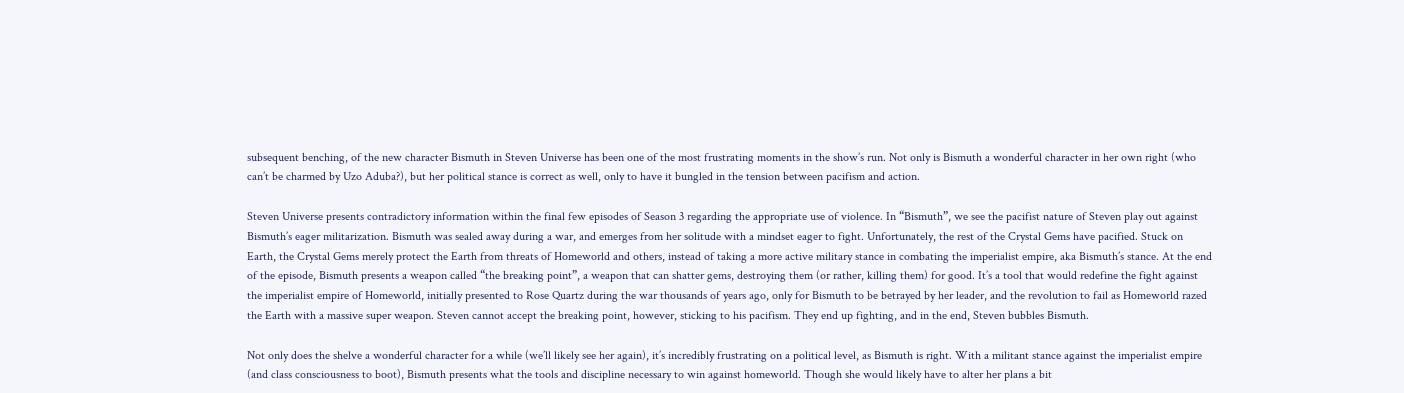subsequent benching, of the new character Bismuth in Steven Universe has been one of the most frustrating moments in the show’s run. Not only is Bismuth a wonderful character in her own right (who can’t be charmed by Uzo Aduba?), but her political stance is correct as well, only to have it bungled in the tension between pacifism and action.

Steven Universe presents contradictory information within the final few episodes of Season 3 regarding the appropriate use of violence. In “Bismuth”, we see the pacifist nature of Steven play out against Bismuth’s eager militarization. Bismuth was sealed away during a war, and emerges from her solitude with a mindset eager to fight. Unfortunately, the rest of the Crystal Gems have pacified. Stuck on Earth, the Crystal Gems merely protect the Earth from threats of Homeworld and others, instead of taking a more active military stance in combating the imperialist empire, aka Bismuth’s stance. At the end of the episode, Bismuth presents a weapon called “the breaking point”, a weapon that can shatter gems, destroying them (or rather, killing them) for good. It’s a tool that would redefine the fight against the imperialist empire of Homeworld, initially presented to Rose Quartz during the war thousands of years ago, only for Bismuth to be betrayed by her leader, and the revolution to fail as Homeworld razed the Earth with a massive super weapon. Steven cannot accept the breaking point, however, sticking to his pacifism. They end up fighting, and in the end, Steven bubbles Bismuth.

Not only does the shelve a wonderful character for a while (we’ll likely see her again), it’s incredibly frustrating on a political level, as Bismuth is right. With a militant stance against the imperialist empire (and class consciousness to boot), Bismuth presents what the tools and discipline necessary to win against homeworld. Though she would likely have to alter her plans a bit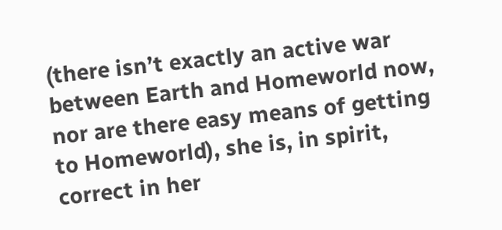(there isn’t exactly an active war between Earth and Homeworld now, nor are there easy means of getting to Homeworld), she is, in spirit, correct in her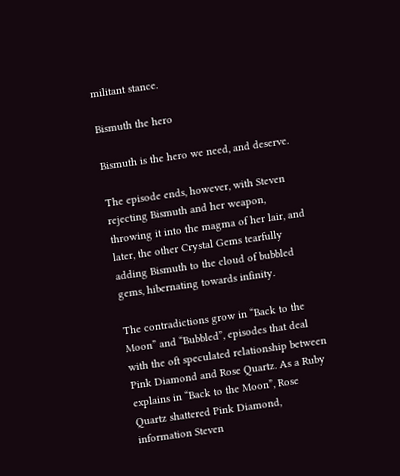militant stance.

Bismuth the hero

Bismuth is the hero we need, and deserve.

The episode ends, however, with Steven rejecting Bismuth and her weapon, throwing it into the magma of her lair, and later, the other Crystal Gems tearfully adding Bismuth to the cloud of bubbled gems, hibernating towards infinity.

The contradictions grow in “Back to the Moon” and “Bubbled”, episodes that deal with the oft speculated relationship between Pink Diamond and Rose Quartz. As a Ruby explains in “Back to the Moon”, Rose Quartz shattered Pink Diamond, information Steven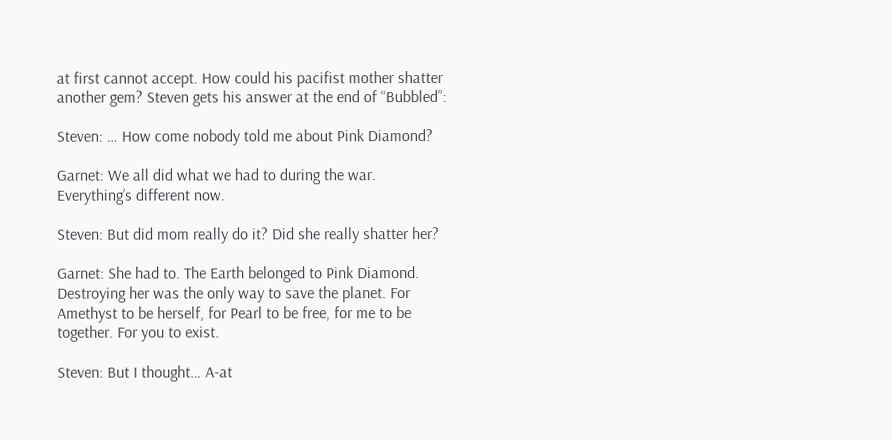at first cannot accept. How could his pacifist mother shatter another gem? Steven gets his answer at the end of “Bubbled”:

Steven: … How come nobody told me about Pink Diamond?

Garnet: We all did what we had to during the war. Everything’s different now.

Steven: But did mom really do it? Did she really shatter her?

Garnet: She had to. The Earth belonged to Pink Diamond. Destroying her was the only way to save the planet. For Amethyst to be herself, for Pearl to be free, for me to be together. For you to exist.

Steven: But I thought… A-at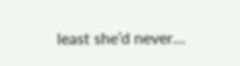least she’d never…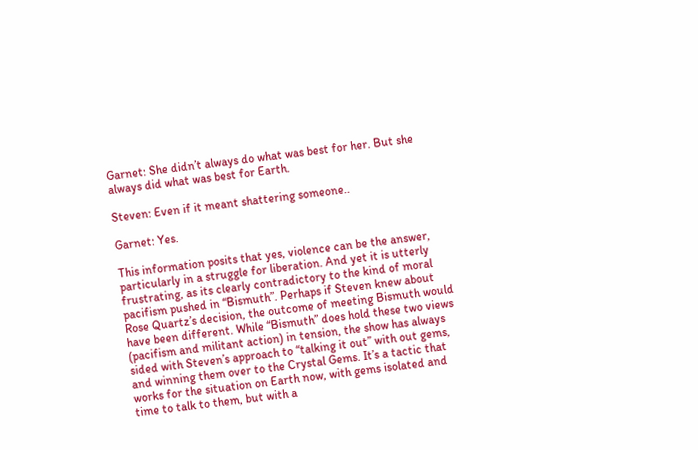Garnet: She didn’t always do what was best for her. But she always did what was best for Earth.

Steven: Even if it meant shattering someone..

Garnet: Yes.

This information posits that yes, violence can be the answer, particularly in a struggle for liberation. And yet it is utterly frustrating, as its clearly contradictory to the kind of moral pacifism pushed in “Bismuth”. Perhaps if Steven knew about Rose Quartz’s decision, the outcome of meeting Bismuth would have been different. While “Bismuth” does hold these two views (pacifism and militant action) in tension, the show has always sided with Steven’s approach to “talking it out” with out gems, and winning them over to the Crystal Gems. It’s a tactic that works for the situation on Earth now, with gems isolated and time to talk to them, but with a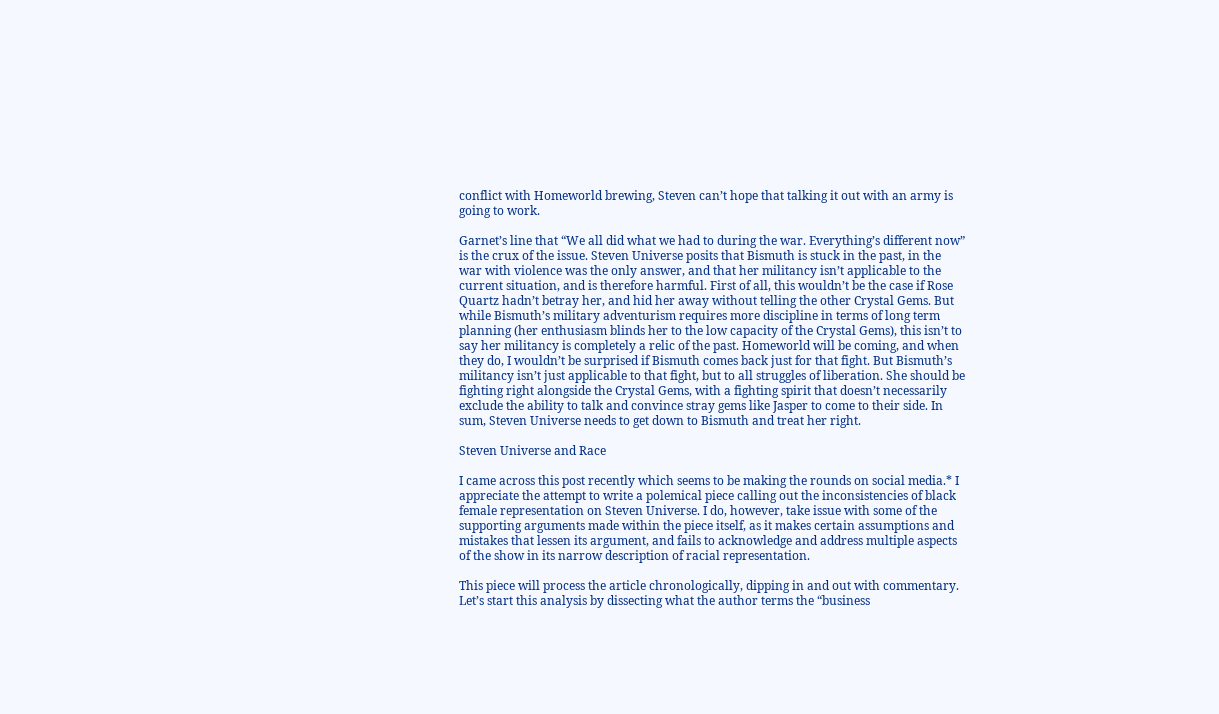conflict with Homeworld brewing, Steven can’t hope that talking it out with an army is going to work.

Garnet’s line that “We all did what we had to during the war. Everything’s different now” is the crux of the issue. Steven Universe posits that Bismuth is stuck in the past, in the war with violence was the only answer, and that her militancy isn’t applicable to the current situation, and is therefore harmful. First of all, this wouldn’t be the case if Rose Quartz hadn’t betray her, and hid her away without telling the other Crystal Gems. But while Bismuth’s military adventurism requires more discipline in terms of long term planning (her enthusiasm blinds her to the low capacity of the Crystal Gems), this isn’t to say her militancy is completely a relic of the past. Homeworld will be coming, and when they do, I wouldn’t be surprised if Bismuth comes back just for that fight. But Bismuth’s militancy isn’t just applicable to that fight, but to all struggles of liberation. She should be fighting right alongside the Crystal Gems, with a fighting spirit that doesn’t necessarily exclude the ability to talk and convince stray gems like Jasper to come to their side. In sum, Steven Universe needs to get down to Bismuth and treat her right.

Steven Universe and Race

I came across this post recently which seems to be making the rounds on social media.* I appreciate the attempt to write a polemical piece calling out the inconsistencies of black female representation on Steven Universe. I do, however, take issue with some of the supporting arguments made within the piece itself, as it makes certain assumptions and mistakes that lessen its argument, and fails to acknowledge and address multiple aspects of the show in its narrow description of racial representation.

This piece will process the article chronologically, dipping in and out with commentary. Let’s start this analysis by dissecting what the author terms the “business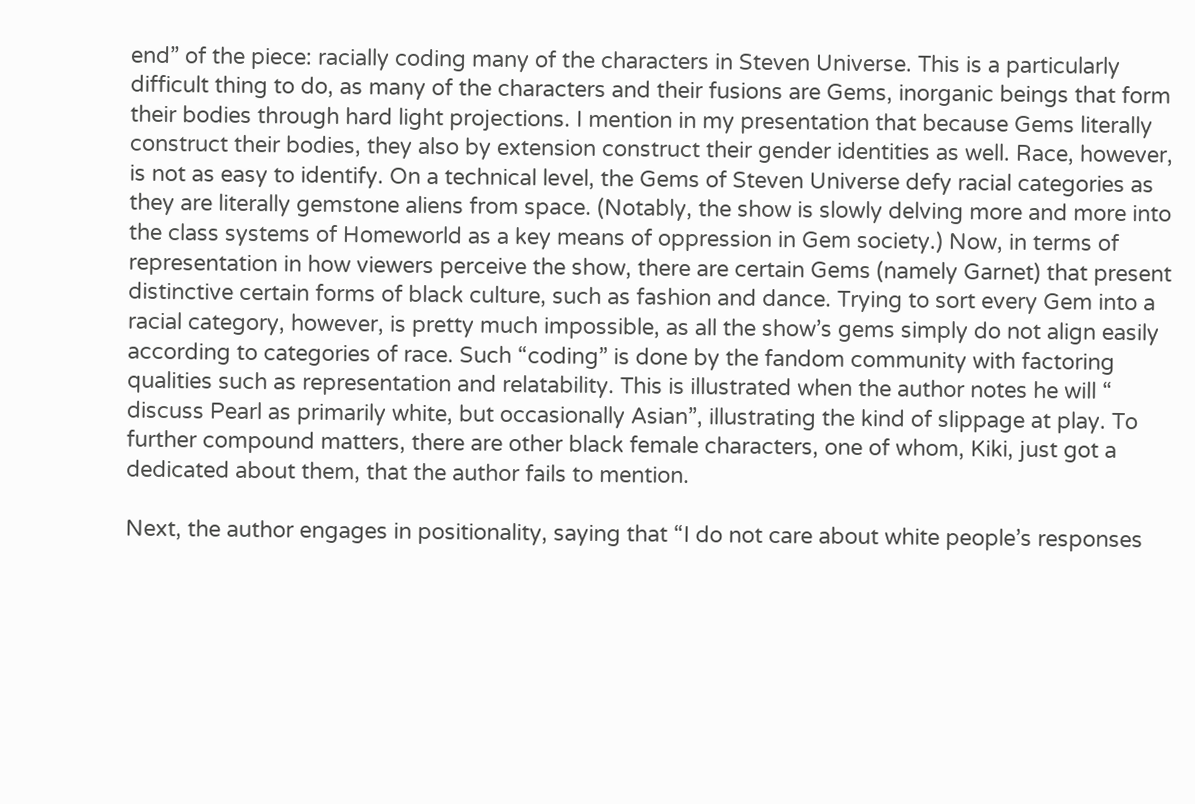end” of the piece: racially coding many of the characters in Steven Universe. This is a particularly difficult thing to do, as many of the characters and their fusions are Gems, inorganic beings that form their bodies through hard light projections. I mention in my presentation that because Gems literally construct their bodies, they also by extension construct their gender identities as well. Race, however, is not as easy to identify. On a technical level, the Gems of Steven Universe defy racial categories as they are literally gemstone aliens from space. (Notably, the show is slowly delving more and more into the class systems of Homeworld as a key means of oppression in Gem society.) Now, in terms of representation in how viewers perceive the show, there are certain Gems (namely Garnet) that present distinctive certain forms of black culture, such as fashion and dance. Trying to sort every Gem into a racial category, however, is pretty much impossible, as all the show’s gems simply do not align easily according to categories of race. Such “coding” is done by the fandom community with factoring qualities such as representation and relatability. This is illustrated when the author notes he will “ discuss Pearl as primarily white, but occasionally Asian”, illustrating the kind of slippage at play. To further compound matters, there are other black female characters, one of whom, Kiki, just got a dedicated about them, that the author fails to mention.

Next, the author engages in positionality, saying that “I do not care about white people’s responses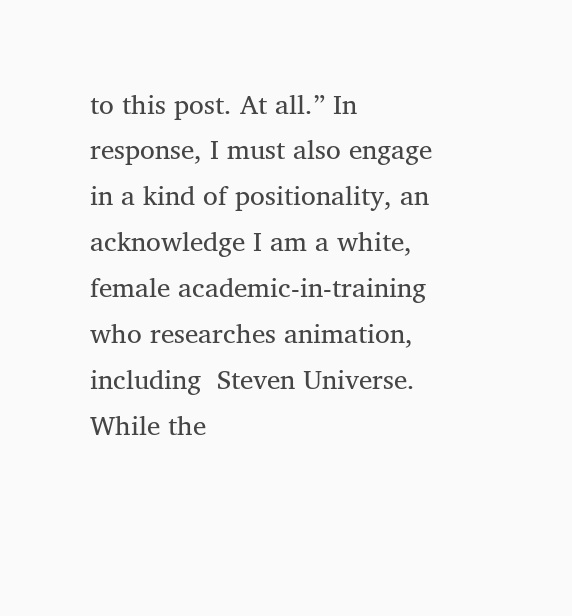to this post. At all.” In response, I must also engage in a kind of positionality, an acknowledge I am a white, female academic-in-training who researches animation, including  Steven Universe. While the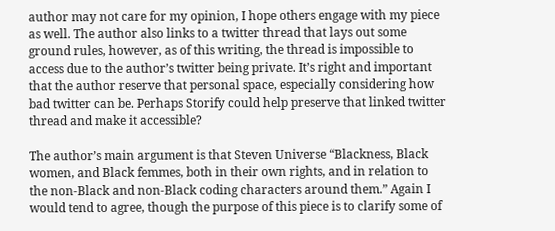author may not care for my opinion, I hope others engage with my piece as well. The author also links to a twitter thread that lays out some ground rules, however, as of this writing, the thread is impossible to access due to the author’s twitter being private. It’s right and important that the author reserve that personal space, especially considering how bad twitter can be. Perhaps Storify could help preserve that linked twitter thread and make it accessible?

The author’s main argument is that Steven Universe “Blackness, Black women, and Black femmes, both in their own rights, and in relation to the non-Black and non-Black coding characters around them.” Again I would tend to agree, though the purpose of this piece is to clarify some of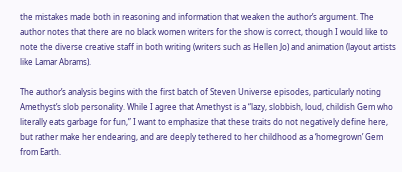the mistakes made both in reasoning and information that weaken the author’s argument. The author notes that there are no black women writers for the show is correct, though I would like to note the diverse creative staff in both writing (writers such as Hellen Jo) and animation (layout artists like Lamar Abrams).

The author’s analysis begins with the first batch of Steven Universe episodes, particularly noting Amethyst’s slob personality. While I agree that Amethyst is a “lazy, slobbish, loud, childish Gem who literally eats garbage for fun,” I want to emphasize that these traits do not negatively define here, but rather make her endearing, and are deeply tethered to her childhood as a ‘homegrown’ Gem from Earth.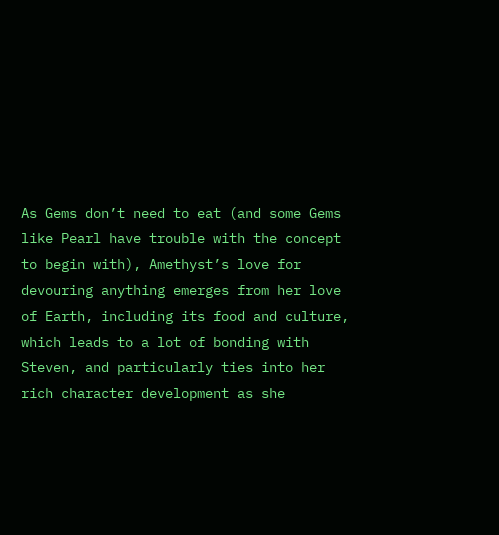As Gems don’t need to eat (and some Gems like Pearl have trouble with the concept to begin with), Amethyst’s love for devouring anything emerges from her love of Earth, including its food and culture, which leads to a lot of bonding with Steven, and particularly ties into her rich character development as she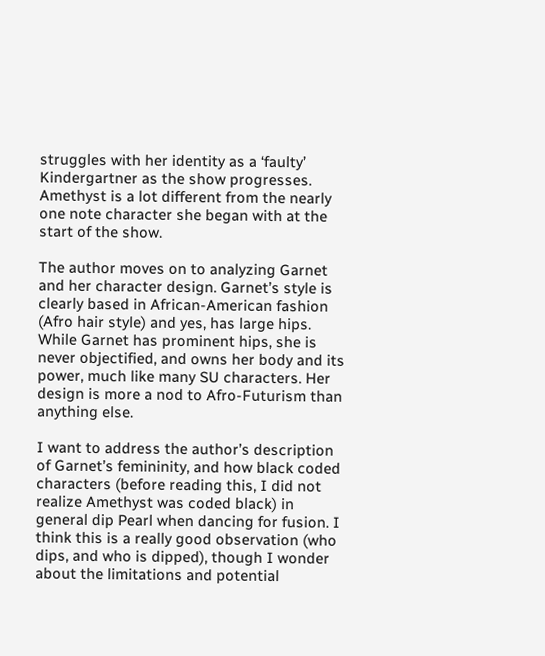struggles with her identity as a ‘faulty’ Kindergartner as the show progresses. Amethyst is a lot different from the nearly one note character she began with at the start of the show.

The author moves on to analyzing Garnet and her character design. Garnet’s style is clearly based in African-American fashion (Afro hair style) and yes, has large hips. While Garnet has prominent hips, she is never objectified, and owns her body and its power, much like many SU characters. Her design is more a nod to Afro-Futurism than anything else.

I want to address the author’s description of Garnet’s femininity, and how black coded characters (before reading this, I did not realize Amethyst was coded black) in general dip Pearl when dancing for fusion. I think this is a really good observation (who dips, and who is dipped), though I wonder about the limitations and potential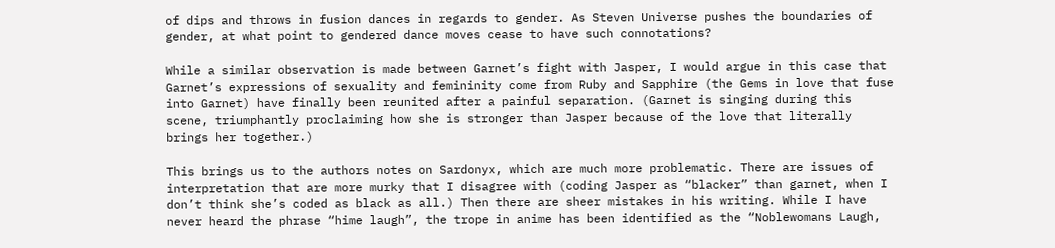of dips and throws in fusion dances in regards to gender. As Steven Universe pushes the boundaries of gender, at what point to gendered dance moves cease to have such connotations?

While a similar observation is made between Garnet’s fight with Jasper, I would argue in this case that Garnet’s expressions of sexuality and femininity come from Ruby and Sapphire (the Gems in love that fuse into Garnet) have finally been reunited after a painful separation. (Garnet is singing during this scene, triumphantly proclaiming how she is stronger than Jasper because of the love that literally brings her together.)

This brings us to the authors notes on Sardonyx, which are much more problematic. There are issues of interpretation that are more murky that I disagree with (coding Jasper as “blacker” than garnet, when I don’t think she’s coded as black as all.) Then there are sheer mistakes in his writing. While I have never heard the phrase “hime laugh”, the trope in anime has been identified as the “Noblewomans Laugh,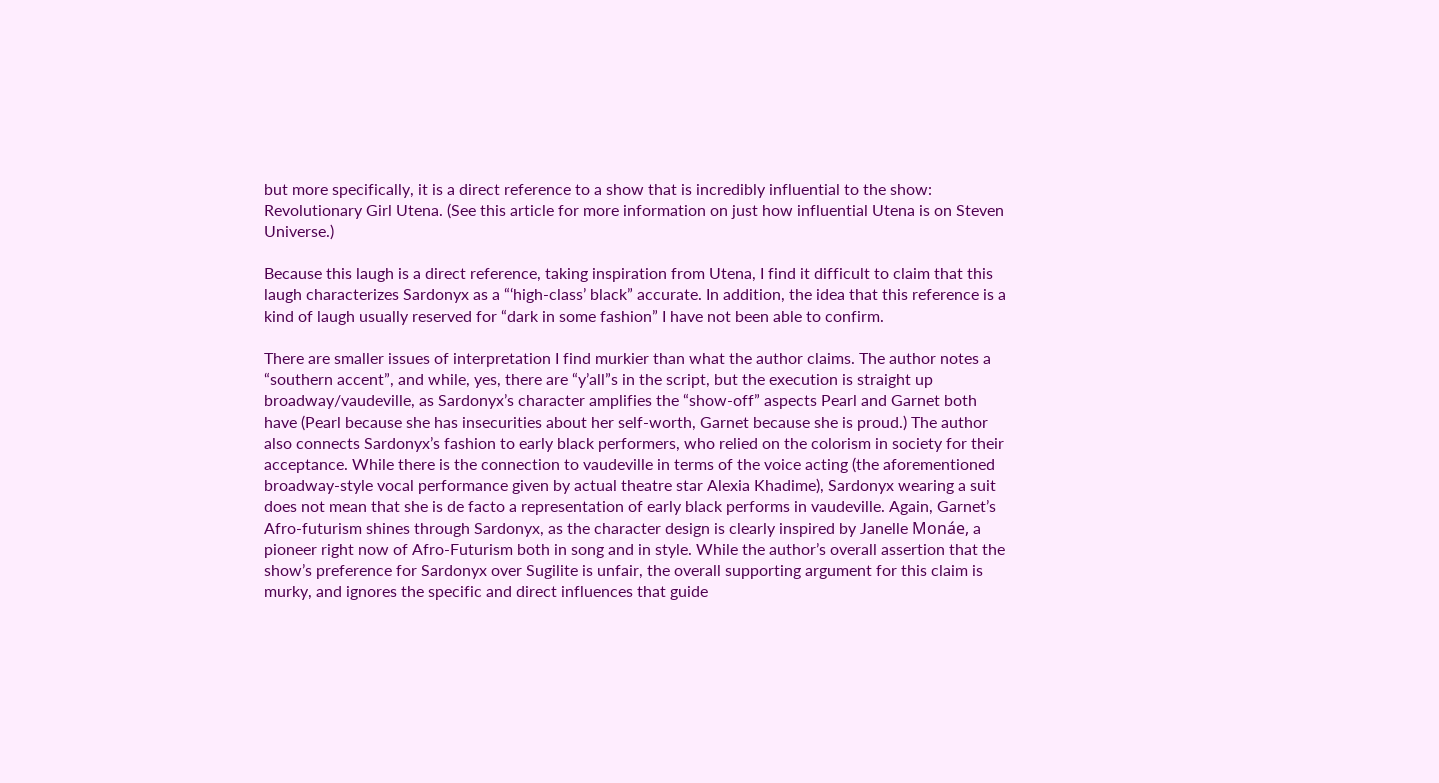but more specifically, it is a direct reference to a show that is incredibly influential to the show: Revolutionary Girl Utena. (See this article for more information on just how influential Utena is on Steven Universe.)

Because this laugh is a direct reference, taking inspiration from Utena, I find it difficult to claim that this laugh characterizes Sardonyx as a “‘high-class’ black” accurate. In addition, the idea that this reference is a kind of laugh usually reserved for “dark in some fashion” I have not been able to confirm.

There are smaller issues of interpretation I find murkier than what the author claims. The author notes a “southern accent”, and while, yes, there are “y’all”s in the script, but the execution is straight up broadway/vaudeville, as Sardonyx’s character amplifies the “show-off” aspects Pearl and Garnet both have (Pearl because she has insecurities about her self-worth, Garnet because she is proud.) The author also connects Sardonyx’s fashion to early black performers, who relied on the colorism in society for their acceptance. While there is the connection to vaudeville in terms of the voice acting (the aforementioned broadway-style vocal performance given by actual theatre star Alexia Khadime), Sardonyx wearing a suit does not mean that she is de facto a representation of early black performs in vaudeville. Again, Garnet’s Afro-futurism shines through Sardonyx, as the character design is clearly inspired by Janelle Monáe, a pioneer right now of Afro-Futurism both in song and in style. While the author’s overall assertion that the show’s preference for Sardonyx over Sugilite is unfair, the overall supporting argument for this claim is murky, and ignores the specific and direct influences that guide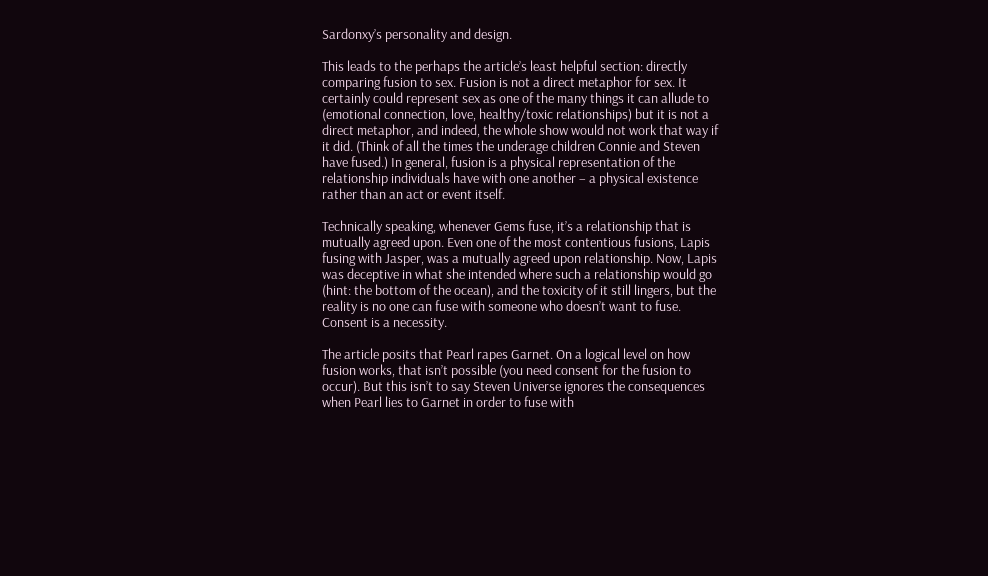Sardonxy’s personality and design.

This leads to the perhaps the article’s least helpful section: directly comparing fusion to sex. Fusion is not a direct metaphor for sex. It certainly could represent sex as one of the many things it can allude to (emotional connection, love, healthy/toxic relationships) but it is not a direct metaphor, and indeed, the whole show would not work that way if it did. (Think of all the times the underage children Connie and Steven have fused.) In general, fusion is a physical representation of the relationship individuals have with one another – a physical existence rather than an act or event itself.

Technically speaking, whenever Gems fuse, it’s a relationship that is mutually agreed upon. Even one of the most contentious fusions, Lapis fusing with Jasper, was a mutually agreed upon relationship. Now, Lapis was deceptive in what she intended where such a relationship would go (hint: the bottom of the ocean), and the toxicity of it still lingers, but the reality is no one can fuse with someone who doesn’t want to fuse. Consent is a necessity.

The article posits that Pearl rapes Garnet. On a logical level on how fusion works, that isn’t possible (you need consent for the fusion to occur). But this isn’t to say Steven Universe ignores the consequences when Pearl lies to Garnet in order to fuse with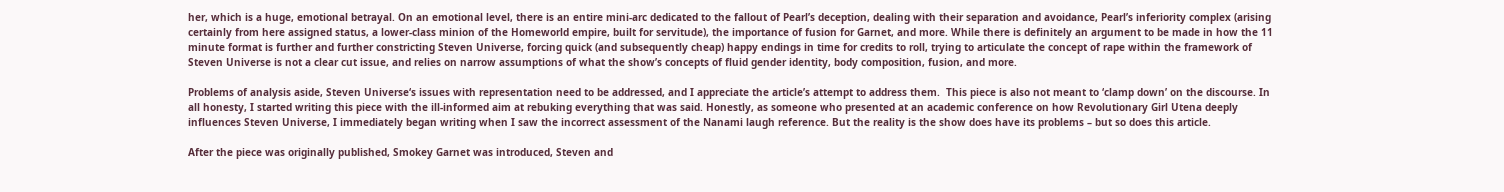her, which is a huge, emotional betrayal. On an emotional level, there is an entire mini-arc dedicated to the fallout of Pearl’s deception, dealing with their separation and avoidance, Pearl’s inferiority complex (arising certainly from here assigned status, a lower-class minion of the Homeworld empire, built for servitude), the importance of fusion for Garnet, and more. While there is definitely an argument to be made in how the 11 minute format is further and further constricting Steven Universe, forcing quick (and subsequently cheap) happy endings in time for credits to roll, trying to articulate the concept of rape within the framework of Steven Universe is not a clear cut issue, and relies on narrow assumptions of what the show’s concepts of fluid gender identity, body composition, fusion, and more.

Problems of analysis aside, Steven Universe‘s issues with representation need to be addressed, and I appreciate the article’s attempt to address them.  This piece is also not meant to ‘clamp down’ on the discourse. In all honesty, I started writing this piece with the ill-informed aim at rebuking everything that was said. Honestly, as someone who presented at an academic conference on how Revolutionary Girl Utena deeply influences Steven Universe, I immediately began writing when I saw the incorrect assessment of the Nanami laugh reference. But the reality is the show does have its problems – but so does this article.

After the piece was originally published, Smokey Garnet was introduced, Steven and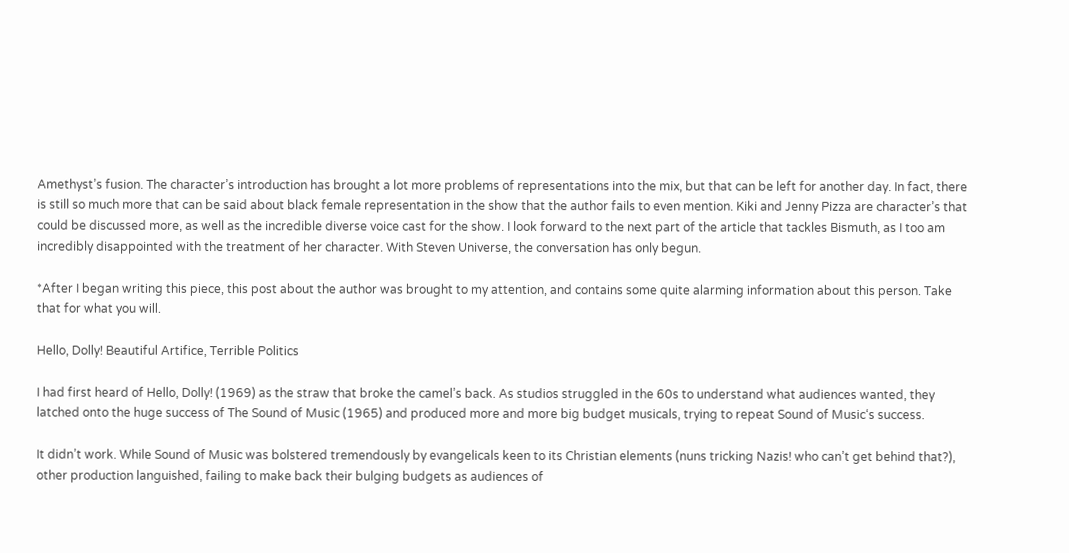Amethyst’s fusion. The character’s introduction has brought a lot more problems of representations into the mix, but that can be left for another day. In fact, there is still so much more that can be said about black female representation in the show that the author fails to even mention. Kiki and Jenny Pizza are character’s that could be discussed more, as well as the incredible diverse voice cast for the show. I look forward to the next part of the article that tackles Bismuth, as I too am incredibly disappointed with the treatment of her character. With Steven Universe, the conversation has only begun.

*After I began writing this piece, this post about the author was brought to my attention, and contains some quite alarming information about this person. Take that for what you will.

Hello, Dolly! Beautiful Artifice, Terrible Politics

I had first heard of Hello, Dolly! (1969) as the straw that broke the camel’s back. As studios struggled in the 60s to understand what audiences wanted, they latched onto the huge success of The Sound of Music (1965) and produced more and more big budget musicals, trying to repeat Sound of Music‘s success.

It didn’t work. While Sound of Music was bolstered tremendously by evangelicals keen to its Christian elements (nuns tricking Nazis! who can’t get behind that?), other production languished, failing to make back their bulging budgets as audiences of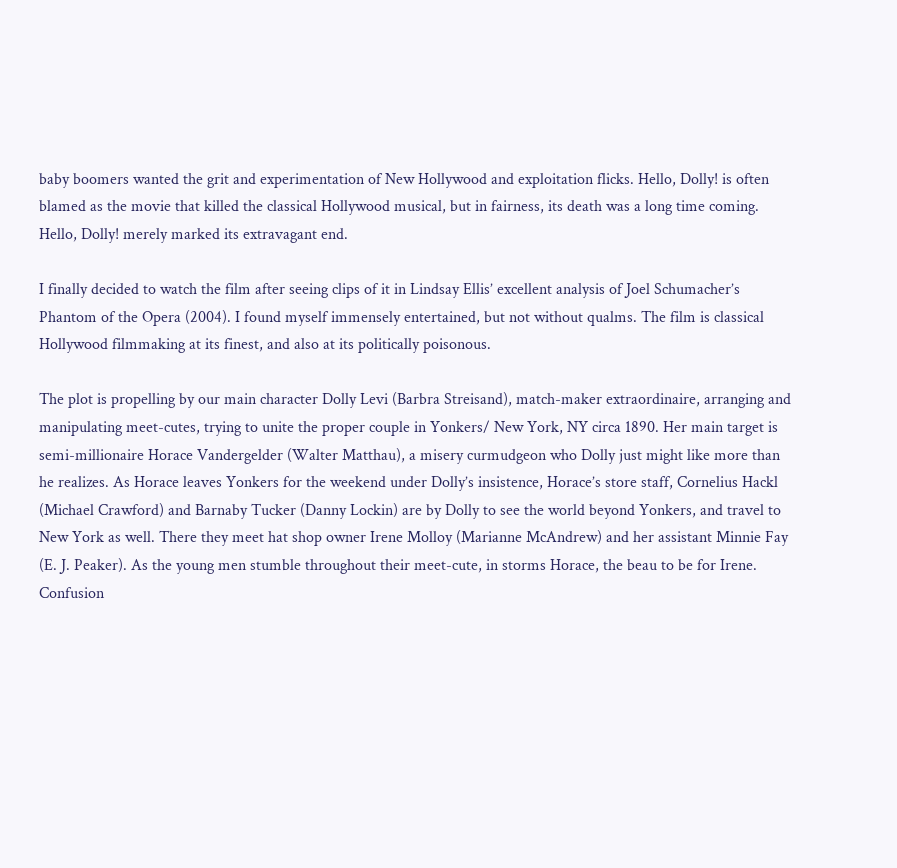baby boomers wanted the grit and experimentation of New Hollywood and exploitation flicks. Hello, Dolly! is often blamed as the movie that killed the classical Hollywood musical, but in fairness, its death was a long time coming. Hello, Dolly! merely marked its extravagant end.

I finally decided to watch the film after seeing clips of it in Lindsay Ellis’ excellent analysis of Joel Schumacher’s Phantom of the Opera (2004). I found myself immensely entertained, but not without qualms. The film is classical Hollywood filmmaking at its finest, and also at its politically poisonous.

The plot is propelling by our main character Dolly Levi (Barbra Streisand), match-maker extraordinaire, arranging and manipulating meet-cutes, trying to unite the proper couple in Yonkers/ New York, NY circa 1890. Her main target is semi-millionaire Horace Vandergelder (Walter Matthau), a misery curmudgeon who Dolly just might like more than he realizes. As Horace leaves Yonkers for the weekend under Dolly’s insistence, Horace’s store staff, Cornelius Hackl (Michael Crawford) and Barnaby Tucker (Danny Lockin) are by Dolly to see the world beyond Yonkers, and travel to New York as well. There they meet hat shop owner Irene Molloy (Marianne McAndrew) and her assistant Minnie Fay (E. J. Peaker). As the young men stumble throughout their meet-cute, in storms Horace, the beau to be for Irene. Confusion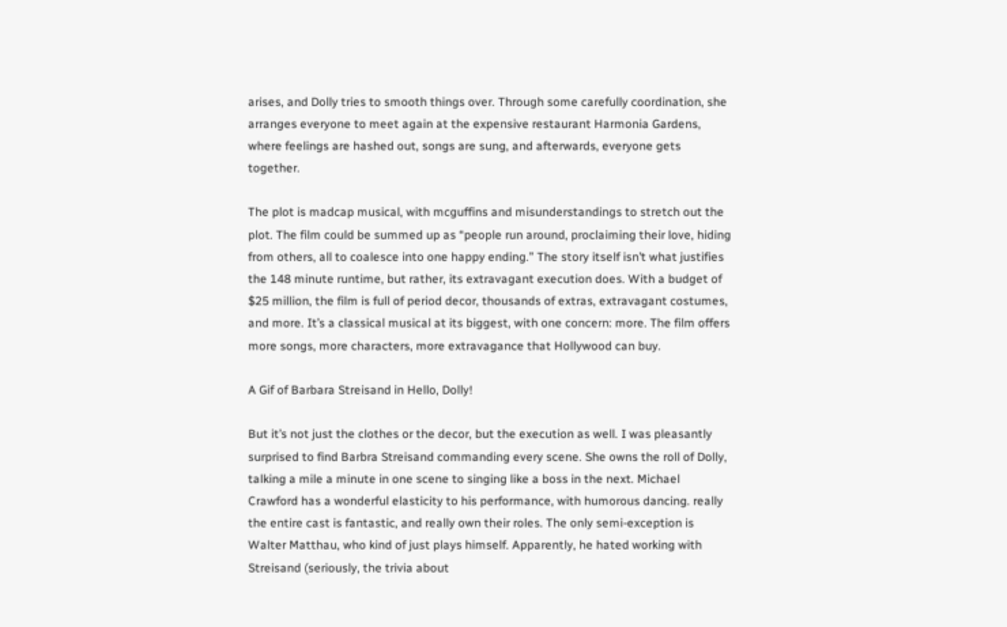arises, and Dolly tries to smooth things over. Through some carefully coordination, she arranges everyone to meet again at the expensive restaurant Harmonia Gardens, where feelings are hashed out, songs are sung, and afterwards, everyone gets together.

The plot is madcap musical, with mcguffins and misunderstandings to stretch out the plot. The film could be summed up as “people run around, proclaiming their love, hiding from others, all to coalesce into one happy ending.” The story itself isn’t what justifies the 148 minute runtime, but rather, its extravagant execution does. With a budget of $25 million, the film is full of period decor, thousands of extras, extravagant costumes, and more. It’s a classical musical at its biggest, with one concern: more. The film offers more songs, more characters, more extravagance that Hollywood can buy.

A Gif of Barbara Streisand in Hello, Dolly!

But it’s not just the clothes or the decor, but the execution as well. I was pleasantly surprised to find Barbra Streisand commanding every scene. She owns the roll of Dolly, talking a mile a minute in one scene to singing like a boss in the next. Michael Crawford has a wonderful elasticity to his performance, with humorous dancing. really the entire cast is fantastic, and really own their roles. The only semi-exception is Walter Matthau, who kind of just plays himself. Apparently, he hated working with Streisand (seriously, the trivia about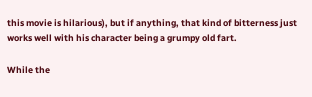this movie is hilarious), but if anything, that kind of bitterness just works well with his character being a grumpy old fart.

While the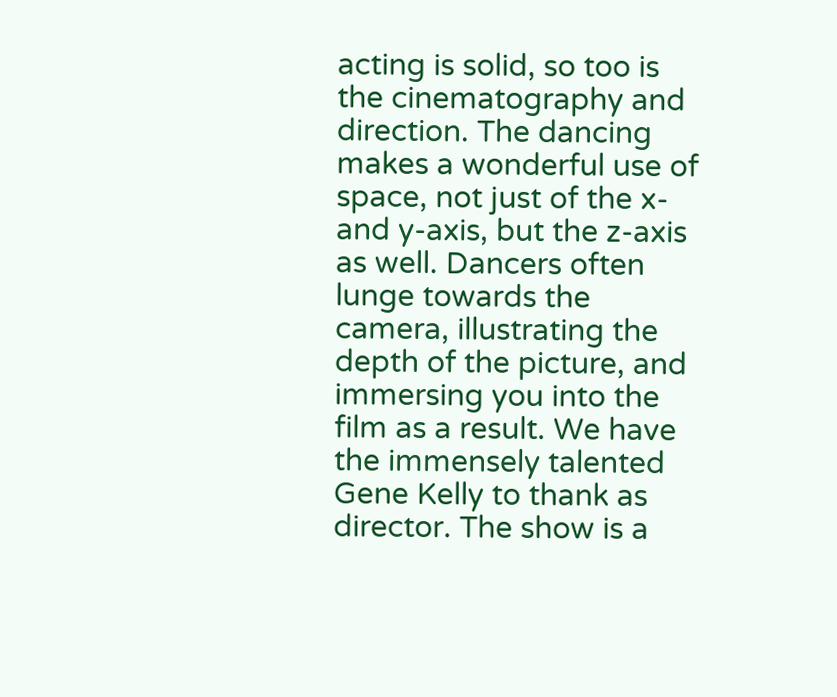acting is solid, so too is the cinematography and direction. The dancing makes a wonderful use of space, not just of the x- and y-axis, but the z-axis as well. Dancers often lunge towards the camera, illustrating the depth of the picture, and immersing you into the film as a result. We have the immensely talented Gene Kelly to thank as director. The show is a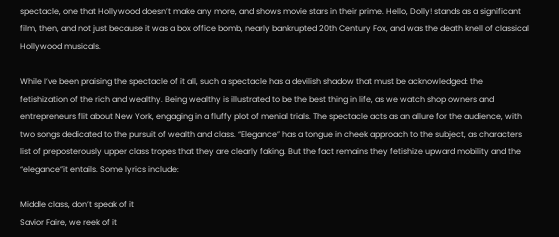spectacle, one that Hollywood doesn’t make any more, and shows movie stars in their prime. Hello, Dolly! stands as a significant film, then, and not just because it was a box office bomb, nearly bankrupted 20th Century Fox, and was the death knell of classical Hollywood musicals.

While I’ve been praising the spectacle of it all, such a spectacle has a devilish shadow that must be acknowledged: the fetishization of the rich and wealthy. Being wealthy is illustrated to be the best thing in life, as we watch shop owners and entrepreneurs flit about New York, engaging in a fluffy plot of menial trials. The spectacle acts as an allure for the audience, with two songs dedicated to the pursuit of wealth and class. “Elegance” has a tongue in cheek approach to the subject, as characters list of preposterously upper class tropes that they are clearly faking. But the fact remains they fetishize upward mobility and the “elegance”it entails. Some lyrics include:

Middle class, don’t speak of it
Savior Faire, we reek of it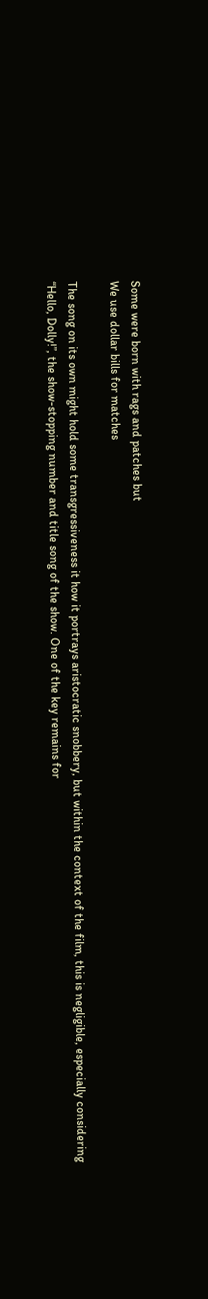Some were born with rags and patches but
We use dollar bills for matches

The song on its own might hold some transgressiveness it how it portrays aristocratic snobbery, but within the context of the film, this is negligible, especially considering “Hello, Dolly!”, the show-stopping number and title song of the show. One of the key remains for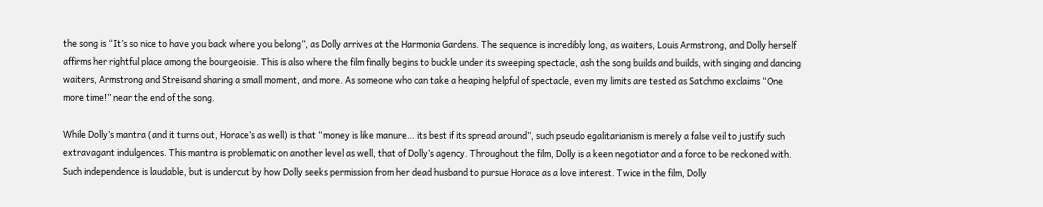the song is “It’s so nice to have you back where you belong”, as Dolly arrives at the Harmonia Gardens. The sequence is incredibly long, as waiters, Louis Armstrong, and Dolly herself affirms her rightful place among the bourgeoisie. This is also where the film finally begins to buckle under its sweeping spectacle, ash the song builds and builds, with singing and dancing waiters, Armstrong and Streisand sharing a small moment, and more. As someone who can take a heaping helpful of spectacle, even my limits are tested as Satchmo exclaims “One more time!” near the end of the song.

While Dolly’s mantra (and it turns out, Horace’s as well) is that “money is like manure… its best if its spread around”, such pseudo egalitarianism is merely a false veil to justify such extravagant indulgences. This mantra is problematic on another level as well, that of Dolly’s agency. Throughout the film, Dolly is a keen negotiator and a force to be reckoned with. Such independence is laudable, but is undercut by how Dolly seeks permission from her dead husband to pursue Horace as a love interest. Twice in the film, Dolly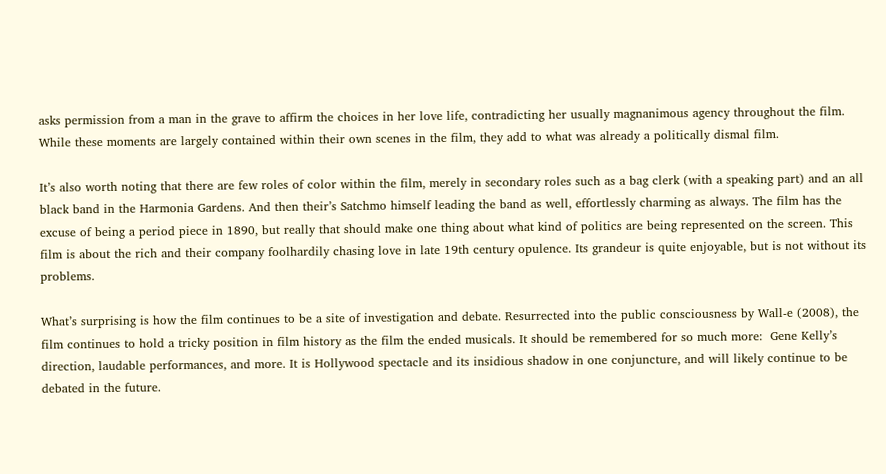asks permission from a man in the grave to affirm the choices in her love life, contradicting her usually magnanimous agency throughout the film. While these moments are largely contained within their own scenes in the film, they add to what was already a politically dismal film.

It’s also worth noting that there are few roles of color within the film, merely in secondary roles such as a bag clerk (with a speaking part) and an all black band in the Harmonia Gardens. And then their’s Satchmo himself leading the band as well, effortlessly charming as always. The film has the excuse of being a period piece in 1890, but really that should make one thing about what kind of politics are being represented on the screen. This film is about the rich and their company foolhardily chasing love in late 19th century opulence. Its grandeur is quite enjoyable, but is not without its problems.

What’s surprising is how the film continues to be a site of investigation and debate. Resurrected into the public consciousness by Wall-e (2008), the film continues to hold a tricky position in film history as the film the ended musicals. It should be remembered for so much more:  Gene Kelly’s direction, laudable performances, and more. It is Hollywood spectacle and its insidious shadow in one conjuncture, and will likely continue to be debated in the future.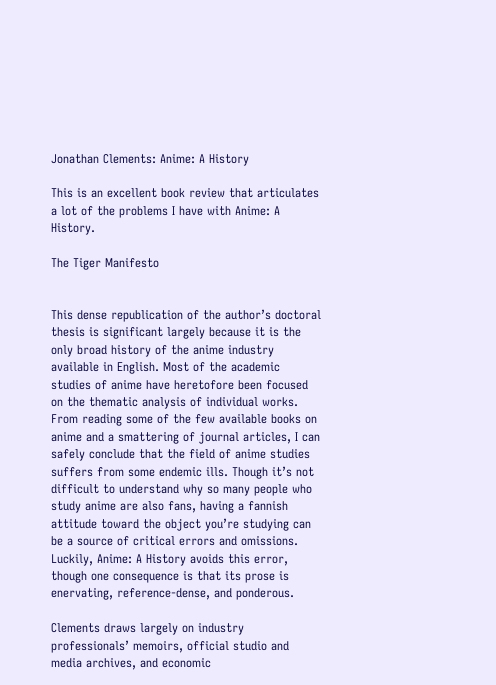Jonathan Clements: Anime: A History

This is an excellent book review that articulates a lot of the problems I have with Anime: A History.

The Tiger Manifesto


This dense republication of the author’s doctoral thesis is significant largely because it is the only broad history of the anime industry available in English. Most of the academic studies of anime have heretofore been focused on the thematic analysis of individual works. From reading some of the few available books on anime and a smattering of journal articles, I can safely conclude that the field of anime studies suffers from some endemic ills. Though it’s not difficult to understand why so many people who study anime are also fans, having a fannish attitude toward the object you’re studying can be a source of critical errors and omissions. Luckily, Anime: A History avoids this error, though one consequence is that its prose is enervating, reference-dense, and ponderous.

Clements draws largely on industry professionals’ memoirs, official studio and media archives, and economic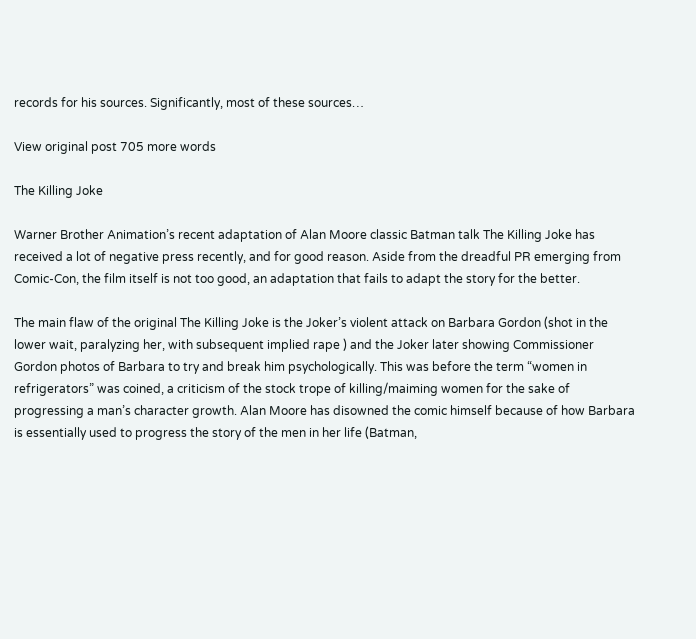records for his sources. Significantly, most of these sources…

View original post 705 more words

The Killing Joke

Warner Brother Animation’s recent adaptation of Alan Moore classic Batman talk The Killing Joke has received a lot of negative press recently, and for good reason. Aside from the dreadful PR emerging from Comic-Con, the film itself is not too good, an adaptation that fails to adapt the story for the better.

The main flaw of the original The Killing Joke is the Joker’s violent attack on Barbara Gordon (shot in the lower wait, paralyzing her, with subsequent implied rape ) and the Joker later showing Commissioner Gordon photos of Barbara to try and break him psychologically. This was before the term “women in refrigerators” was coined, a criticism of the stock trope of killing/maiming women for the sake of progressing a man’s character growth. Alan Moore has disowned the comic himself because of how Barbara is essentially used to progress the story of the men in her life (Batman,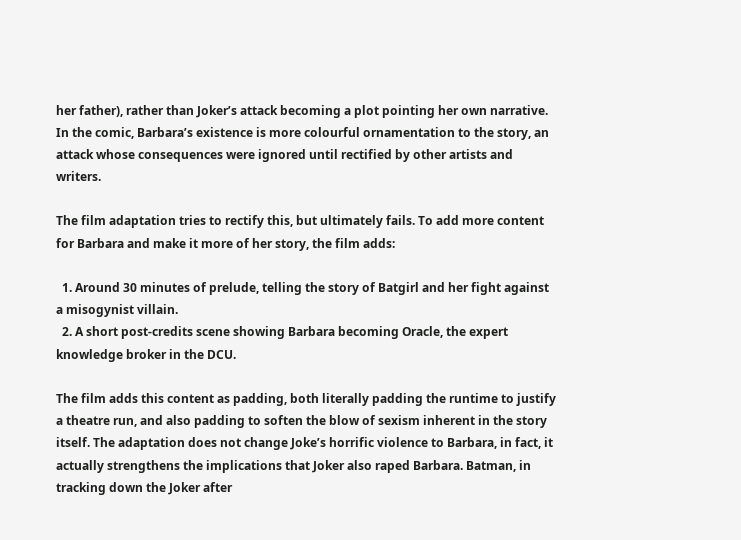her father), rather than Joker’s attack becoming a plot pointing her own narrative. In the comic, Barbara’s existence is more colourful ornamentation to the story, an attack whose consequences were ignored until rectified by other artists and writers.

The film adaptation tries to rectify this, but ultimately fails. To add more content for Barbara and make it more of her story, the film adds:

  1. Around 30 minutes of prelude, telling the story of Batgirl and her fight against a misogynist villain.
  2. A short post-credits scene showing Barbara becoming Oracle, the expert knowledge broker in the DCU.

The film adds this content as padding, both literally padding the runtime to justify a theatre run, and also padding to soften the blow of sexism inherent in the story itself. The adaptation does not change Joke’s horrific violence to Barbara, in fact, it actually strengthens the implications that Joker also raped Barbara. Batman, in tracking down the Joker after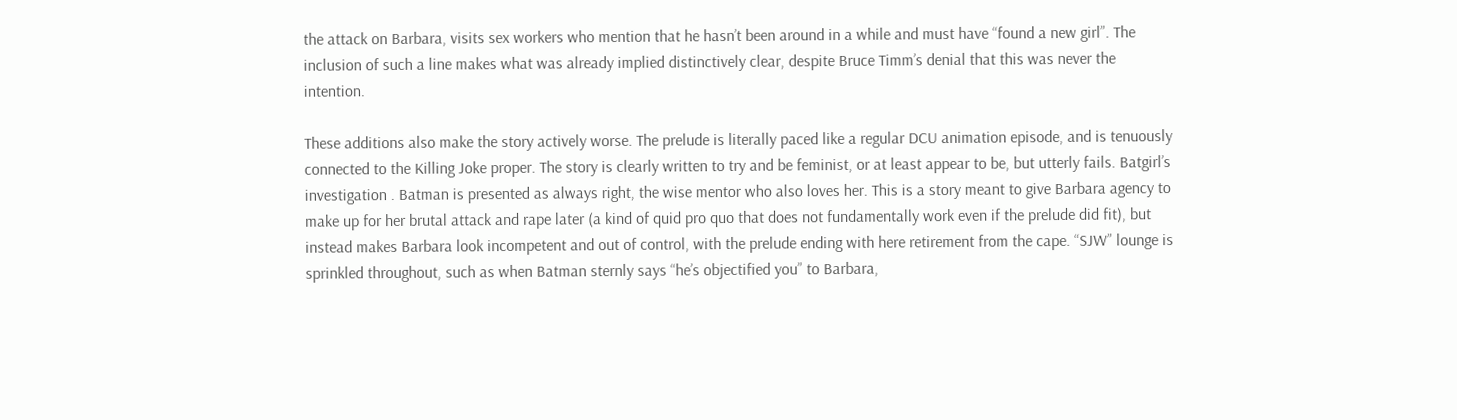the attack on Barbara, visits sex workers who mention that he hasn’t been around in a while and must have “found a new girl”. The inclusion of such a line makes what was already implied distinctively clear, despite Bruce Timm’s denial that this was never the intention.

These additions also make the story actively worse. The prelude is literally paced like a regular DCU animation episode, and is tenuously connected to the Killing Joke proper. The story is clearly written to try and be feminist, or at least appear to be, but utterly fails. Batgirl’s investigation . Batman is presented as always right, the wise mentor who also loves her. This is a story meant to give Barbara agency to make up for her brutal attack and rape later (a kind of quid pro quo that does not fundamentally work even if the prelude did fit), but instead makes Barbara look incompetent and out of control, with the prelude ending with here retirement from the cape. “SJW” lounge is sprinkled throughout, such as when Batman sternly says “he’s objectified you” to Barbara,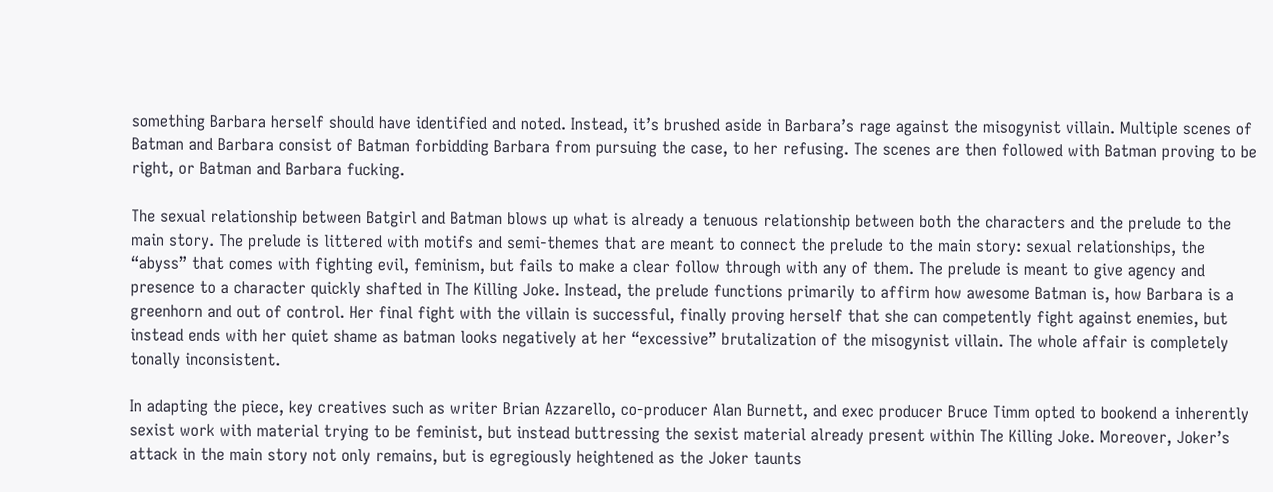something Barbara herself should have identified and noted. Instead, it’s brushed aside in Barbara’s rage against the misogynist villain. Multiple scenes of Batman and Barbara consist of Batman forbidding Barbara from pursuing the case, to her refusing. The scenes are then followed with Batman proving to be right, or Batman and Barbara fucking.

The sexual relationship between Batgirl and Batman blows up what is already a tenuous relationship between both the characters and the prelude to the main story. The prelude is littered with motifs and semi-themes that are meant to connect the prelude to the main story: sexual relationships, the “abyss” that comes with fighting evil, feminism, but fails to make a clear follow through with any of them. The prelude is meant to give agency and presence to a character quickly shafted in The Killing Joke. Instead, the prelude functions primarily to affirm how awesome Batman is, how Barbara is a greenhorn and out of control. Her final fight with the villain is successful, finally proving herself that she can competently fight against enemies, but instead ends with her quiet shame as batman looks negatively at her “excessive” brutalization of the misogynist villain. The whole affair is completely tonally inconsistent.

In adapting the piece, key creatives such as writer Brian Azzarello, co-producer Alan Burnett, and exec producer Bruce Timm opted to bookend a inherently sexist work with material trying to be feminist, but instead buttressing the sexist material already present within The Killing Joke. Moreover, Joker’s attack in the main story not only remains, but is egregiously heightened as the Joker taunts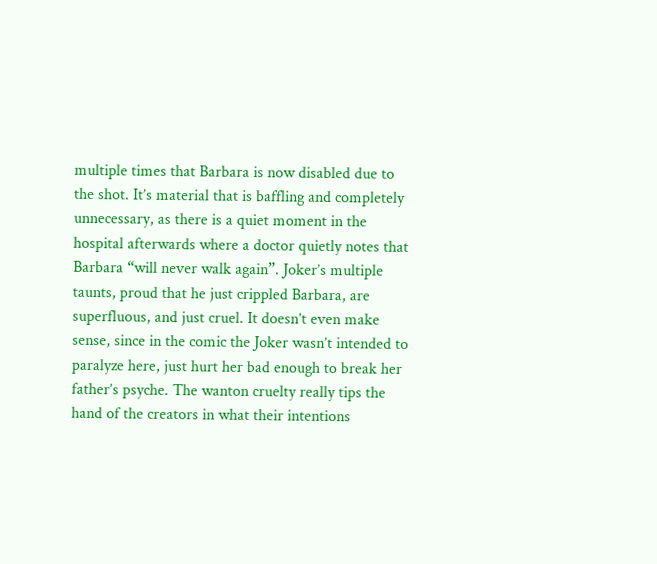multiple times that Barbara is now disabled due to the shot. It’s material that is baffling and completely unnecessary, as there is a quiet moment in the hospital afterwards where a doctor quietly notes that Barbara “will never walk again”. Joker’s multiple taunts, proud that he just crippled Barbara, are superfluous, and just cruel. It doesn’t even make sense, since in the comic the Joker wasn’t intended to paralyze here, just hurt her bad enough to break her father’s psyche. The wanton cruelty really tips the hand of the creators in what their intentions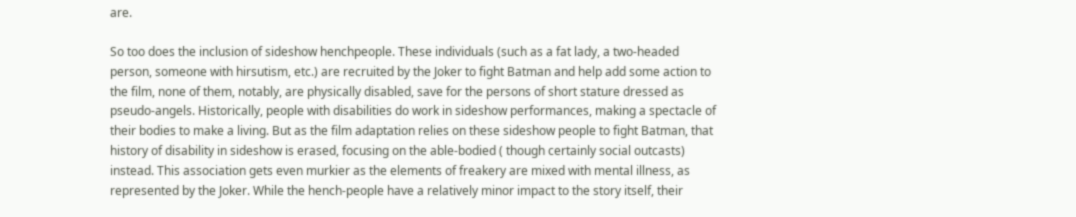are.

So too does the inclusion of sideshow henchpeople. These individuals (such as a fat lady, a two-headed person, someone with hirsutism, etc.) are recruited by the Joker to fight Batman and help add some action to the film, none of them, notably, are physically disabled, save for the persons of short stature dressed as pseudo-angels. Historically, people with disabilities do work in sideshow performances, making a spectacle of their bodies to make a living. But as the film adaptation relies on these sideshow people to fight Batman, that history of disability in sideshow is erased, focusing on the able-bodied ( though certainly social outcasts) instead. This association gets even murkier as the elements of freakery are mixed with mental illness, as represented by the Joker. While the hench-people have a relatively minor impact to the story itself, their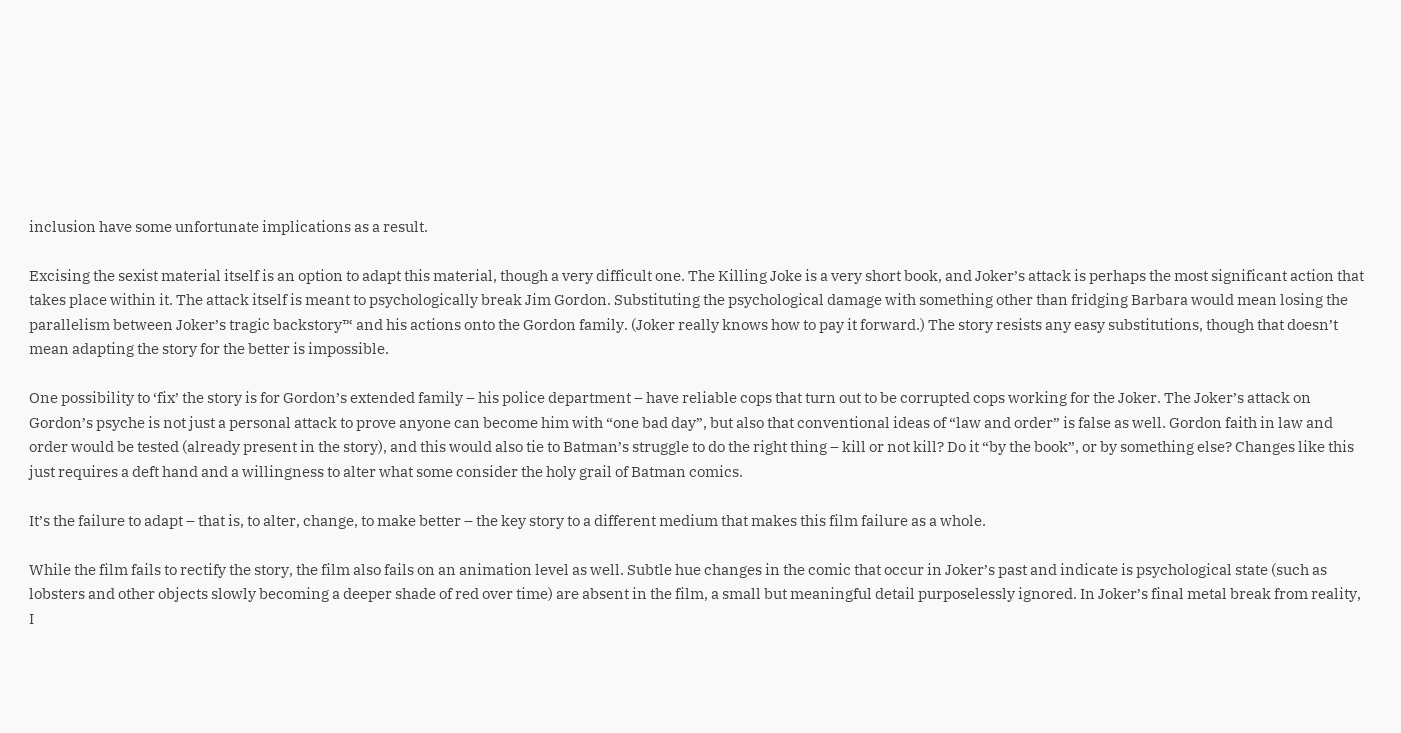inclusion have some unfortunate implications as a result.

Excising the sexist material itself is an option to adapt this material, though a very difficult one. The Killing Joke is a very short book, and Joker’s attack is perhaps the most significant action that takes place within it. The attack itself is meant to psychologically break Jim Gordon. Substituting the psychological damage with something other than fridging Barbara would mean losing the parallelism between Joker’s tragic backstory™ and his actions onto the Gordon family. (Joker really knows how to pay it forward.) The story resists any easy substitutions, though that doesn’t mean adapting the story for the better is impossible.

One possibility to ‘fix’ the story is for Gordon’s extended family – his police department – have reliable cops that turn out to be corrupted cops working for the Joker. The Joker’s attack on Gordon’s psyche is not just a personal attack to prove anyone can become him with “one bad day”, but also that conventional ideas of “law and order” is false as well. Gordon faith in law and order would be tested (already present in the story), and this would also tie to Batman’s struggle to do the right thing – kill or not kill? Do it “by the book”, or by something else? Changes like this just requires a deft hand and a willingness to alter what some consider the holy grail of Batman comics.

It’s the failure to adapt – that is, to alter, change, to make better – the key story to a different medium that makes this film failure as a whole.

While the film fails to rectify the story, the film also fails on an animation level as well. Subtle hue changes in the comic that occur in Joker’s past and indicate is psychological state (such as lobsters and other objects slowly becoming a deeper shade of red over time) are absent in the film, a small but meaningful detail purposelessly ignored. In Joker’s final metal break from reality, I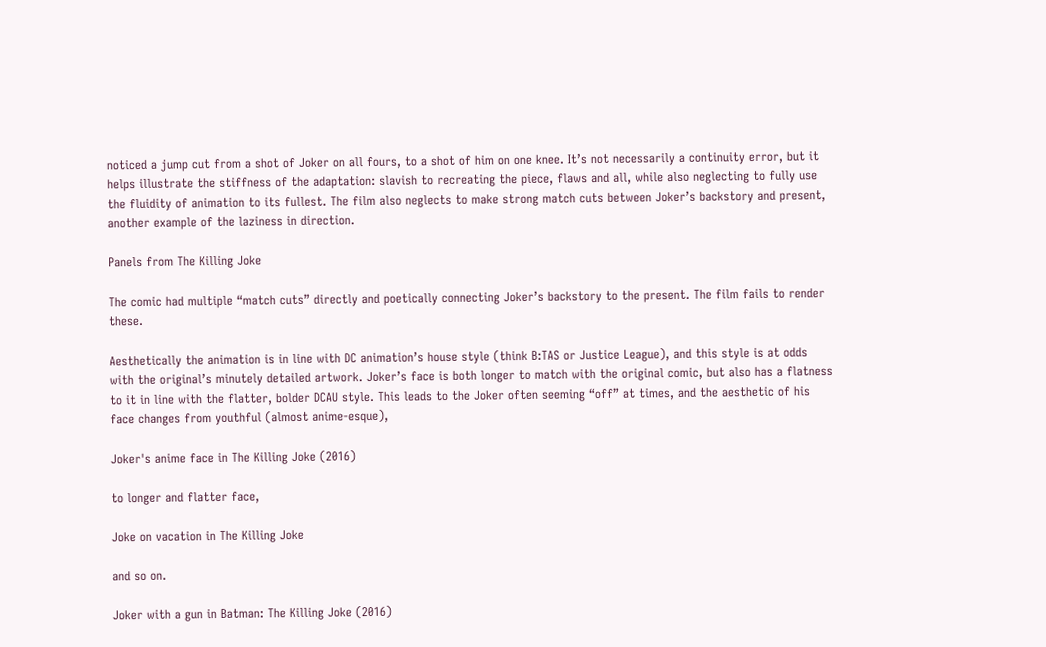noticed a jump cut from a shot of Joker on all fours, to a shot of him on one knee. It’s not necessarily a continuity error, but it helps illustrate the stiffness of the adaptation: slavish to recreating the piece, flaws and all, while also neglecting to fully use the fluidity of animation to its fullest. The film also neglects to make strong match cuts between Joker’s backstory and present, another example of the laziness in direction.

Panels from The Killing Joke

The comic had multiple “match cuts” directly and poetically connecting Joker’s backstory to the present. The film fails to render these.

Aesthetically the animation is in line with DC animation’s house style (think B:TAS or Justice League), and this style is at odds with the original’s minutely detailed artwork. Joker’s face is both longer to match with the original comic, but also has a flatness to it in line with the flatter, bolder DCAU style. This leads to the Joker often seeming “off” at times, and the aesthetic of his face changes from youthful (almost anime-esque),

Joker's anime face in The Killing Joke (2016)

to longer and flatter face,

Joke on vacation in The Killing Joke

and so on.

Joker with a gun in Batman: The Killing Joke (2016)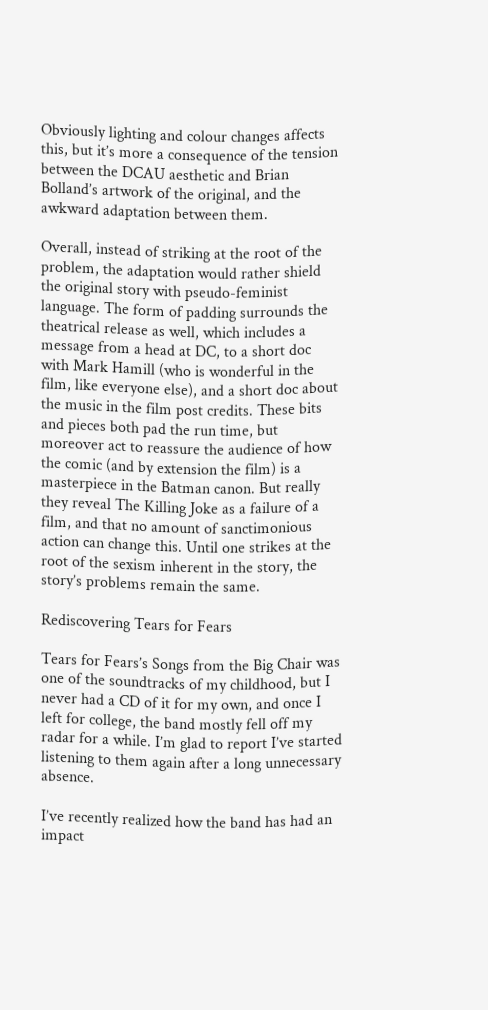Obviously lighting and colour changes affects this, but it’s more a consequence of the tension between the DCAU aesthetic and Brian Bolland’s artwork of the original, and the awkward adaptation between them.

Overall, instead of striking at the root of the problem, the adaptation would rather shield the original story with pseudo-feminist language. The form of padding surrounds the theatrical release as well, which includes a message from a head at DC, to a short doc with Mark Hamill (who is wonderful in the film, like everyone else), and a short doc about the music in the film post credits. These bits and pieces both pad the run time, but moreover act to reassure the audience of how the comic (and by extension the film) is a masterpiece in the Batman canon. But really they reveal The Killing Joke as a failure of a film, and that no amount of sanctimonious action can change this. Until one strikes at the root of the sexism inherent in the story, the story’s problems remain the same.

Rediscovering Tears for Fears

Tears for Fears’s Songs from the Big Chair was one of the soundtracks of my childhood, but I never had a CD of it for my own, and once I left for college, the band mostly fell off my radar for a while. I’m glad to report I’ve started listening to them again after a long unnecessary absence.

I’ve recently realized how the band has had an impact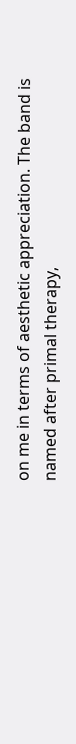on me in terms of aesthetic appreciation. The band is named after primal therapy,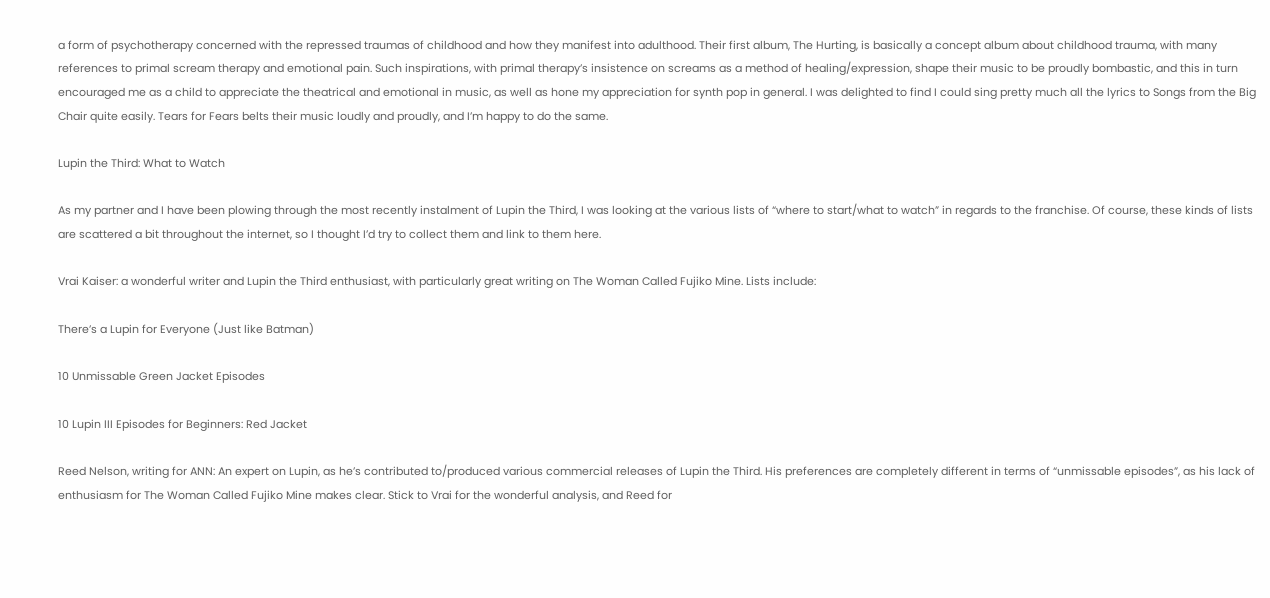a form of psychotherapy concerned with the repressed traumas of childhood and how they manifest into adulthood. Their first album, The Hurting, is basically a concept album about childhood trauma, with many references to primal scream therapy and emotional pain. Such inspirations, with primal therapy’s insistence on screams as a method of healing/expression, shape their music to be proudly bombastic, and this in turn encouraged me as a child to appreciate the theatrical and emotional in music, as well as hone my appreciation for synth pop in general. I was delighted to find I could sing pretty much all the lyrics to Songs from the Big Chair quite easily. Tears for Fears belts their music loudly and proudly, and I’m happy to do the same.

Lupin the Third: What to Watch

As my partner and I have been plowing through the most recently instalment of Lupin the Third, I was looking at the various lists of “where to start/what to watch” in regards to the franchise. Of course, these kinds of lists are scattered a bit throughout the internet, so I thought I’d try to collect them and link to them here.

Vrai Kaiser: a wonderful writer and Lupin the Third enthusiast, with particularly great writing on The Woman Called Fujiko Mine. Lists include:

There’s a Lupin for Everyone (Just like Batman)

10 Unmissable Green Jacket Episodes

10 Lupin III Episodes for Beginners: Red Jacket

Reed Nelson, writing for ANN: An expert on Lupin, as he’s contributed to/produced various commercial releases of Lupin the Third. His preferences are completely different in terms of “unmissable episodes”, as his lack of enthusiasm for The Woman Called Fujiko Mine makes clear. Stick to Vrai for the wonderful analysis, and Reed for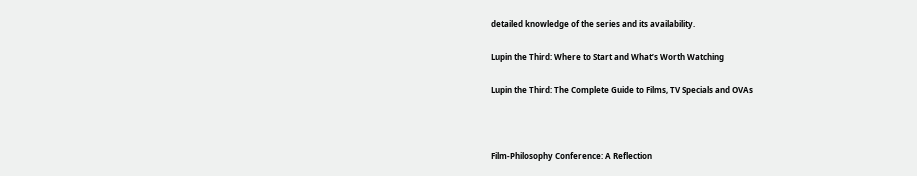detailed knowledge of the series and its availability.

Lupin the Third: Where to Start and What’s Worth Watching

Lupin the Third: The Complete Guide to Films, TV Specials and OVAs



Film-Philosophy Conference: A Reflection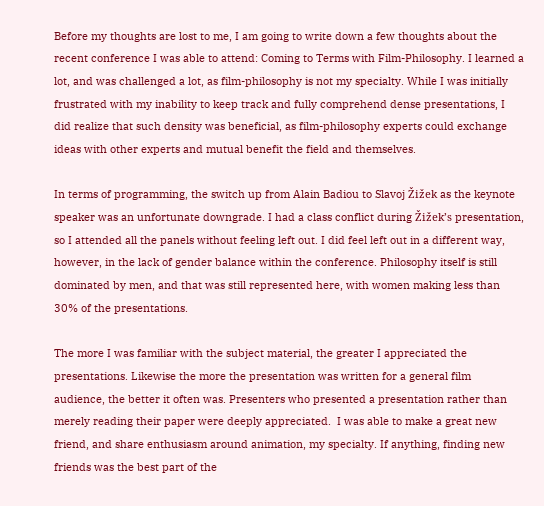Before my thoughts are lost to me, I am going to write down a few thoughts about the recent conference I was able to attend: Coming to Terms with Film-Philosophy. I learned a lot, and was challenged a lot, as film-philosophy is not my specialty. While I was initially frustrated with my inability to keep track and fully comprehend dense presentations, I did realize that such density was beneficial, as film-philosophy experts could exchange ideas with other experts and mutual benefit the field and themselves.

In terms of programming, the switch up from Alain Badiou to Slavoj Žižek as the keynote speaker was an unfortunate downgrade. I had a class conflict during Žižek’s presentation, so I attended all the panels without feeling left out. I did feel left out in a different way, however, in the lack of gender balance within the conference. Philosophy itself is still dominated by men, and that was still represented here, with women making less than 30% of the presentations.

The more I was familiar with the subject material, the greater I appreciated the presentations. Likewise the more the presentation was written for a general film audience, the better it often was. Presenters who presented a presentation rather than merely reading their paper were deeply appreciated.  I was able to make a great new friend, and share enthusiasm around animation, my specialty. If anything, finding new friends was the best part of the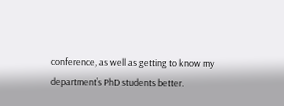conference, as well as getting to know my department’s PhD students better.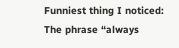Funniest thing I noticed: The phrase “always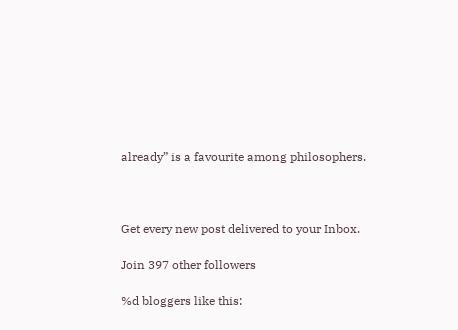already” is a favourite among philosophers.



Get every new post delivered to your Inbox.

Join 397 other followers

%d bloggers like this: